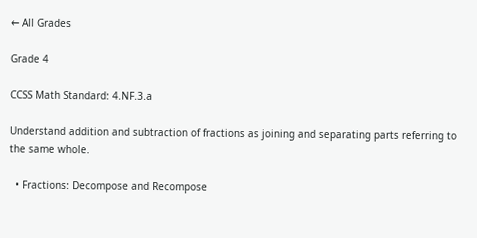← All Grades

Grade 4

CCSS Math Standard: 4.NF.3.a

Understand addition and subtraction of fractions as joining and separating parts referring to the same whole.

  • Fractions: Decompose and Recompose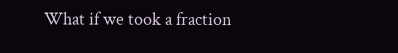What if we took a fraction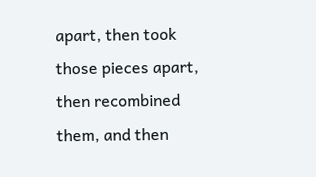apart, then took those pieces apart, then recombined them, and then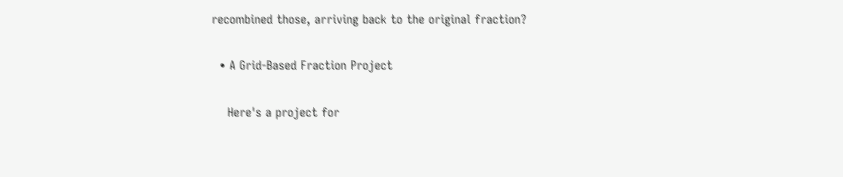recombined those, arriving back to the original fraction?

  • A Grid-Based Fraction Project

    Here's a project for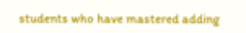students who have mastered adding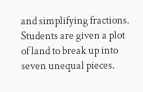and simplifying fractions. Students are given a plot of land to break up into seven unequal pieces.